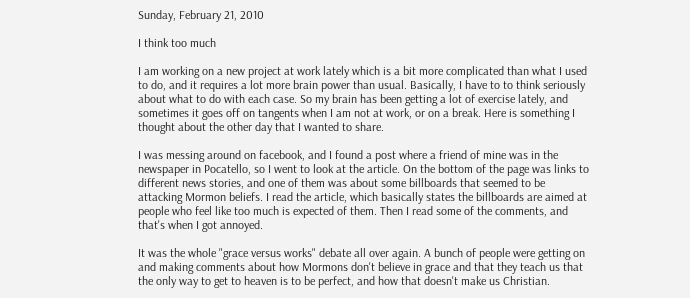Sunday, February 21, 2010

I think too much

I am working on a new project at work lately which is a bit more complicated than what I used to do, and it requires a lot more brain power than usual. Basically, I have to to think seriously about what to do with each case. So my brain has been getting a lot of exercise lately, and sometimes it goes off on tangents when I am not at work, or on a break. Here is something I thought about the other day that I wanted to share.

I was messing around on facebook, and I found a post where a friend of mine was in the newspaper in Pocatello, so I went to look at the article. On the bottom of the page was links to different news stories, and one of them was about some billboards that seemed to be attacking Mormon beliefs. I read the article, which basically states the billboards are aimed at people who feel like too much is expected of them. Then I read some of the comments, and that's when I got annoyed.

It was the whole "grace versus works" debate all over again. A bunch of people were getting on and making comments about how Mormons don't believe in grace and that they teach us that the only way to get to heaven is to be perfect, and how that doesn't make us Christian.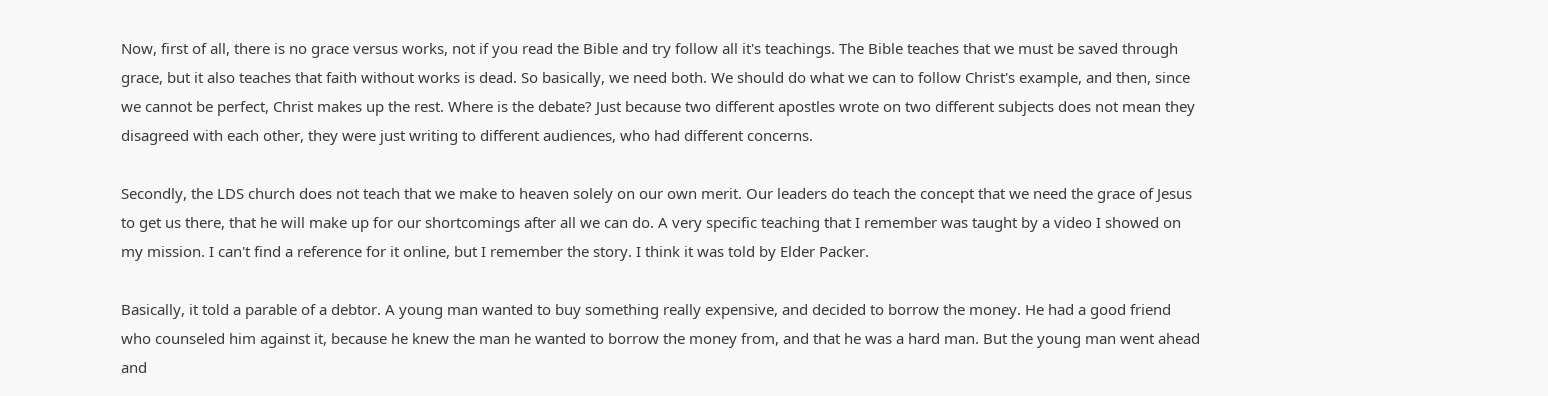Now, first of all, there is no grace versus works, not if you read the Bible and try follow all it's teachings. The Bible teaches that we must be saved through grace, but it also teaches that faith without works is dead. So basically, we need both. We should do what we can to follow Christ's example, and then, since we cannot be perfect, Christ makes up the rest. Where is the debate? Just because two different apostles wrote on two different subjects does not mean they disagreed with each other, they were just writing to different audiences, who had different concerns.

Secondly, the LDS church does not teach that we make to heaven solely on our own merit. Our leaders do teach the concept that we need the grace of Jesus to get us there, that he will make up for our shortcomings after all we can do. A very specific teaching that I remember was taught by a video I showed on my mission. I can't find a reference for it online, but I remember the story. I think it was told by Elder Packer.

Basically, it told a parable of a debtor. A young man wanted to buy something really expensive, and decided to borrow the money. He had a good friend who counseled him against it, because he knew the man he wanted to borrow the money from, and that he was a hard man. But the young man went ahead and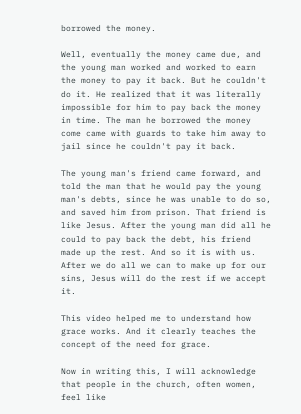borrowed the money.

Well, eventually the money came due, and the young man worked and worked to earn the money to pay it back. But he couldn't do it. He realized that it was literally impossible for him to pay back the money in time. The man he borrowed the money come came with guards to take him away to jail since he couldn't pay it back.

The young man's friend came forward, and told the man that he would pay the young man's debts, since he was unable to do so, and saved him from prison. That friend is like Jesus. After the young man did all he could to pay back the debt, his friend made up the rest. And so it is with us. After we do all we can to make up for our sins, Jesus will do the rest if we accept it.

This video helped me to understand how grace works. And it clearly teaches the concept of the need for grace.

Now in writing this, I will acknowledge that people in the church, often women, feel like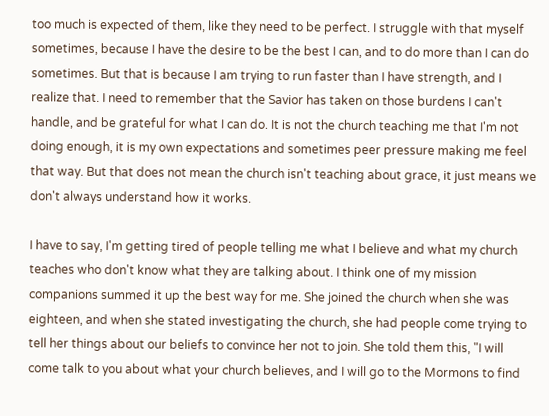too much is expected of them, like they need to be perfect. I struggle with that myself sometimes, because I have the desire to be the best I can, and to do more than I can do sometimes. But that is because I am trying to run faster than I have strength, and I realize that. I need to remember that the Savior has taken on those burdens I can't handle, and be grateful for what I can do. It is not the church teaching me that I'm not doing enough, it is my own expectations and sometimes peer pressure making me feel that way. But that does not mean the church isn't teaching about grace, it just means we don't always understand how it works.

I have to say, I'm getting tired of people telling me what I believe and what my church teaches who don't know what they are talking about. I think one of my mission companions summed it up the best way for me. She joined the church when she was eighteen, and when she stated investigating the church, she had people come trying to tell her things about our beliefs to convince her not to join. She told them this, "I will come talk to you about what your church believes, and I will go to the Mormons to find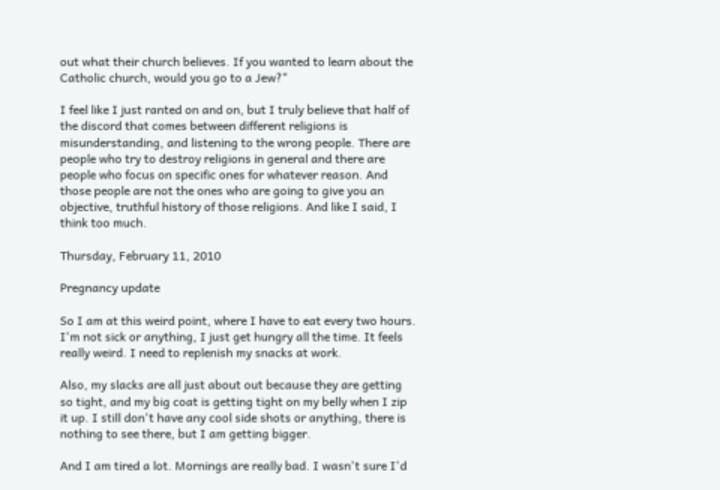out what their church believes. If you wanted to learn about the Catholic church, would you go to a Jew?"

I feel like I just ranted on and on, but I truly believe that half of the discord that comes between different religions is misunderstanding, and listening to the wrong people. There are people who try to destroy religions in general and there are people who focus on specific ones for whatever reason. And those people are not the ones who are going to give you an objective, truthful history of those religions. And like I said, I think too much.

Thursday, February 11, 2010

Pregnancy update

So I am at this weird point, where I have to eat every two hours. I'm not sick or anything, I just get hungry all the time. It feels really weird. I need to replenish my snacks at work.

Also, my slacks are all just about out because they are getting so tight, and my big coat is getting tight on my belly when I zip it up. I still don't have any cool side shots or anything, there is nothing to see there, but I am getting bigger.

And I am tired a lot. Mornings are really bad. I wasn't sure I'd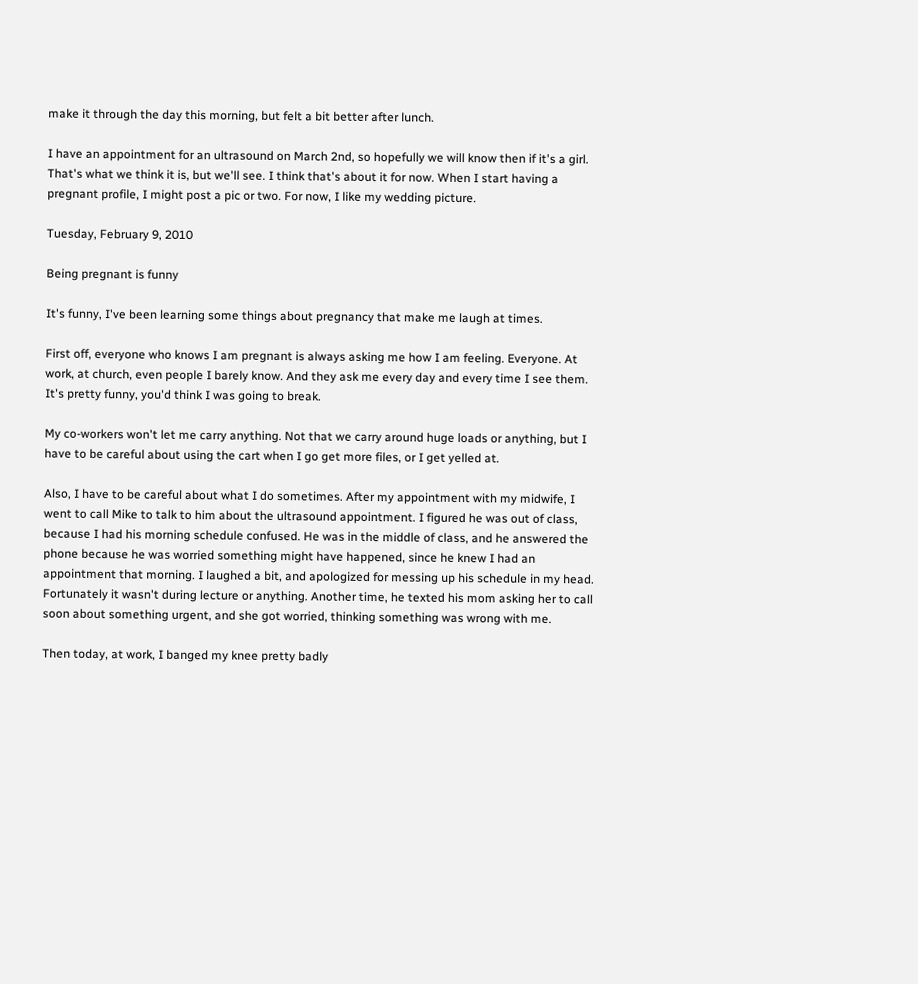make it through the day this morning, but felt a bit better after lunch.

I have an appointment for an ultrasound on March 2nd, so hopefully we will know then if it's a girl. That's what we think it is, but we'll see. I think that's about it for now. When I start having a pregnant profile, I might post a pic or two. For now, I like my wedding picture.

Tuesday, February 9, 2010

Being pregnant is funny

It's funny, I've been learning some things about pregnancy that make me laugh at times.

First off, everyone who knows I am pregnant is always asking me how I am feeling. Everyone. At work, at church, even people I barely know. And they ask me every day and every time I see them. It's pretty funny, you'd think I was going to break.

My co-workers won't let me carry anything. Not that we carry around huge loads or anything, but I have to be careful about using the cart when I go get more files, or I get yelled at.

Also, I have to be careful about what I do sometimes. After my appointment with my midwife, I went to call Mike to talk to him about the ultrasound appointment. I figured he was out of class, because I had his morning schedule confused. He was in the middle of class, and he answered the phone because he was worried something might have happened, since he knew I had an appointment that morning. I laughed a bit, and apologized for messing up his schedule in my head. Fortunately it wasn't during lecture or anything. Another time, he texted his mom asking her to call soon about something urgent, and she got worried, thinking something was wrong with me.

Then today, at work, I banged my knee pretty badly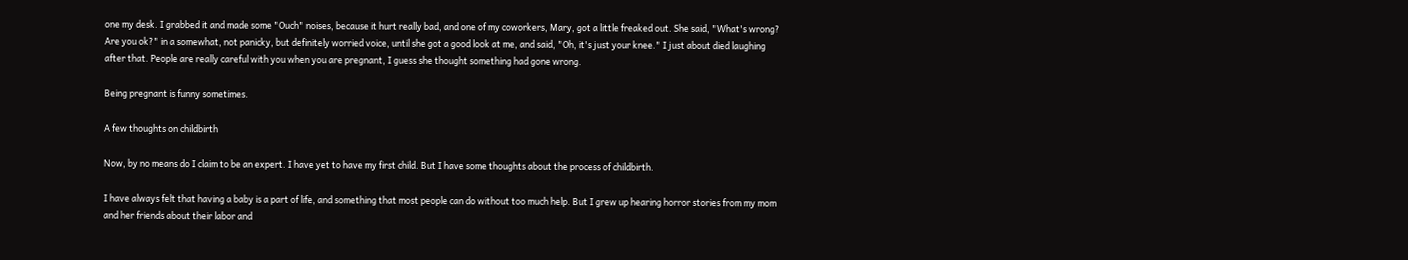one my desk. I grabbed it and made some "Ouch" noises, because it hurt really bad, and one of my coworkers, Mary, got a little freaked out. She said, "What's wrong? Are you ok?" in a somewhat, not panicky, but definitely worried voice, until she got a good look at me, and said, "Oh, it's just your knee." I just about died laughing after that. People are really careful with you when you are pregnant, I guess she thought something had gone wrong.

Being pregnant is funny sometimes.

A few thoughts on childbirth

Now, by no means do I claim to be an expert. I have yet to have my first child. But I have some thoughts about the process of childbirth.

I have always felt that having a baby is a part of life, and something that most people can do without too much help. But I grew up hearing horror stories from my mom and her friends about their labor and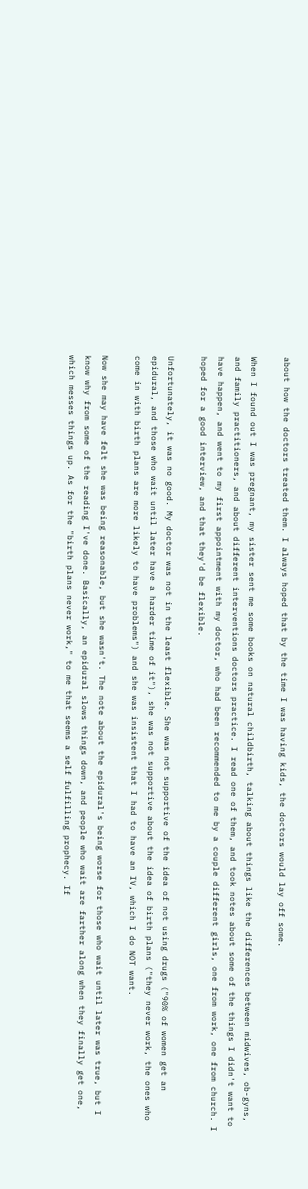about how the doctors treated them. I always hoped that by the time I was having kids, the doctors would lay off some.

When I found out I was pregnant, my sister sent me some books on natural childbirth, talking about things like the differences between midwives, ob-gyns, and family practitioners, and about different interventions doctors practice. I read one of them, and took notes about some of the things I didn't want to have happen, and went to my first appointment with my doctor, who had been recommended to me by a couple different girls, one from work, one from church. I hoped for a good interview, and that they'd be flexible.

Unfortunately, it was no good. My doctor was not in the least flexible. She was not supportive of the idea of not using drugs ("90% of women get an epidural, and those who wait until later have a harder time of it"), she was not supportive about the idea of birth plans ("they never work, the ones who come in with birth plans are more likely to have problems") and she was insistent that I had to have an IV, which I do NOT want.

Now she may have felt she was being reasonable, but she wasn't. The note about the epidural's being worse for those who wait until later was true, but I know why from some of the reading I've done. Basically, an epidural slows things down, and people who wait are farther along when they finally get one, which messes things up. As for the "birth plans never work," to me that seems a self fulfilling prophecy. If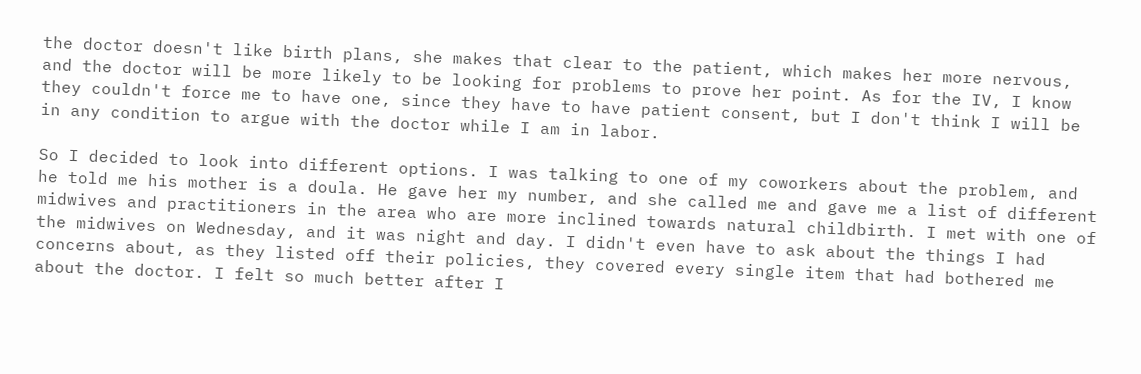the doctor doesn't like birth plans, she makes that clear to the patient, which makes her more nervous, and the doctor will be more likely to be looking for problems to prove her point. As for the IV, I know they couldn't force me to have one, since they have to have patient consent, but I don't think I will be in any condition to argue with the doctor while I am in labor.

So I decided to look into different options. I was talking to one of my coworkers about the problem, and he told me his mother is a doula. He gave her my number, and she called me and gave me a list of different midwives and practitioners in the area who are more inclined towards natural childbirth. I met with one of the midwives on Wednesday, and it was night and day. I didn't even have to ask about the things I had concerns about, as they listed off their policies, they covered every single item that had bothered me about the doctor. I felt so much better after I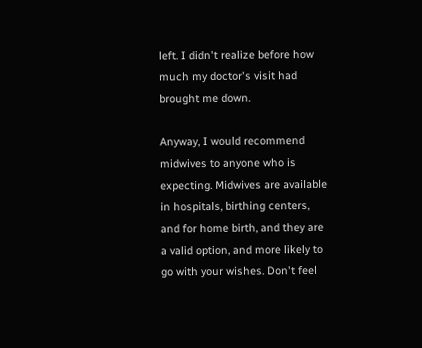left. I didn't realize before how much my doctor's visit had brought me down.

Anyway, I would recommend midwives to anyone who is expecting. Midwives are available in hospitals, birthing centers, and for home birth, and they are a valid option, and more likely to go with your wishes. Don't feel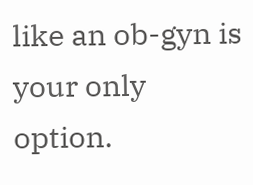like an ob-gyn is your only option.